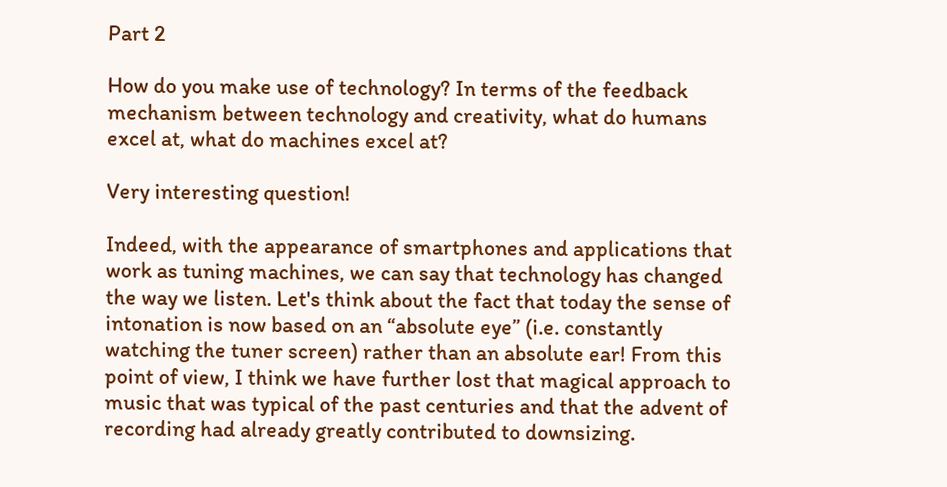Part 2

How do you make use of technology? In terms of the feedback mechanism between technology and creativity, what do humans excel at, what do machines excel at?

Very interesting question!

Indeed, with the appearance of smartphones and applications that work as tuning machines, we can say that technology has changed the way we listen. Let's think about the fact that today the sense of intonation is now based on an “absolute eye” (i.e. constantly watching the tuner screen) rather than an absolute ear! From this point of view, I think we have further lost that magical approach to music that was typical of the past centuries and that the advent of recording had already greatly contributed to downsizing.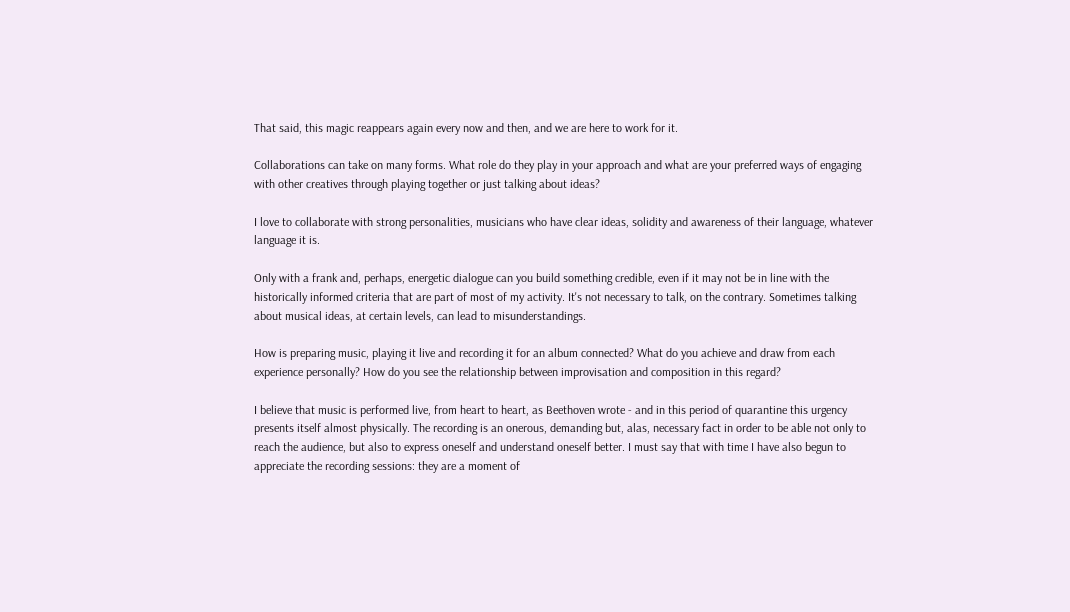That said, this magic reappears again every now and then, and we are here to work for it.

Collaborations can take on many forms. What role do they play in your approach and what are your preferred ways of engaging with other creatives through playing together or just talking about ideas?

I love to collaborate with strong personalities, musicians who have clear ideas, solidity and awareness of their language, whatever language it is.

Only with a frank and, perhaps, energetic dialogue can you build something credible, even if it may not be in line with the historically informed criteria that are part of most of my activity. It's not necessary to talk, on the contrary. Sometimes talking about musical ideas, at certain levels, can lead to misunderstandings.

How is preparing music, playing it live and recording it for an album connected? What do you achieve and draw from each experience personally? How do you see the relationship between improvisation and composition in this regard?

I believe that music is performed live, from heart to heart, as Beethoven wrote - and in this period of quarantine this urgency presents itself almost physically. The recording is an onerous, demanding but, alas, necessary fact in order to be able not only to reach the audience, but also to express oneself and understand oneself better. I must say that with time I have also begun to appreciate the recording sessions: they are a moment of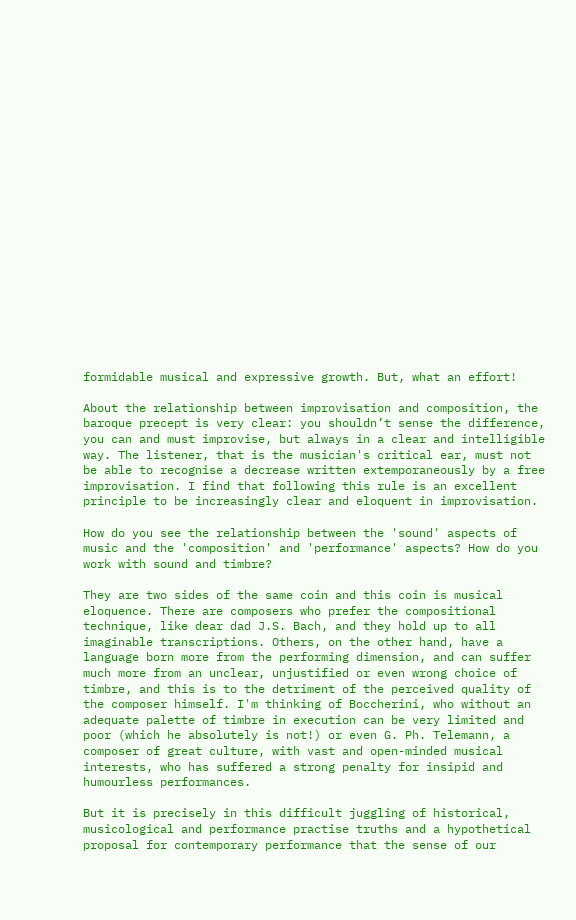formidable musical and expressive growth. But, what an effort!

About the relationship between improvisation and composition, the baroque precept is very clear: you shouldn’t sense the difference, you can and must improvise, but always in a clear and intelligible way. The listener, that is the musician's critical ear, must not be able to recognise a decrease written extemporaneously by a free improvisation. I find that following this rule is an excellent principle to be increasingly clear and eloquent in improvisation.

How do you see the relationship between the 'sound' aspects of music and the 'composition' and 'performance' aspects? How do you work with sound and timbre?

They are two sides of the same coin and this coin is musical eloquence. There are composers who prefer the compositional technique, like dear dad J.S. Bach, and they hold up to all imaginable transcriptions. Others, on the other hand, have a language born more from the performing dimension, and can suffer much more from an unclear, unjustified or even wrong choice of timbre, and this is to the detriment of the perceived quality of the composer himself. I'm thinking of Boccherini, who without an adequate palette of timbre in execution can be very limited and poor (which he absolutely is not!) or even G. Ph. Telemann, a composer of great culture, with vast and open-minded musical interests, who has suffered a strong penalty for insipid and humourless performances.

But it is precisely in this difficult juggling of historical, musicological and performance practise truths and a hypothetical proposal for contemporary performance that the sense of our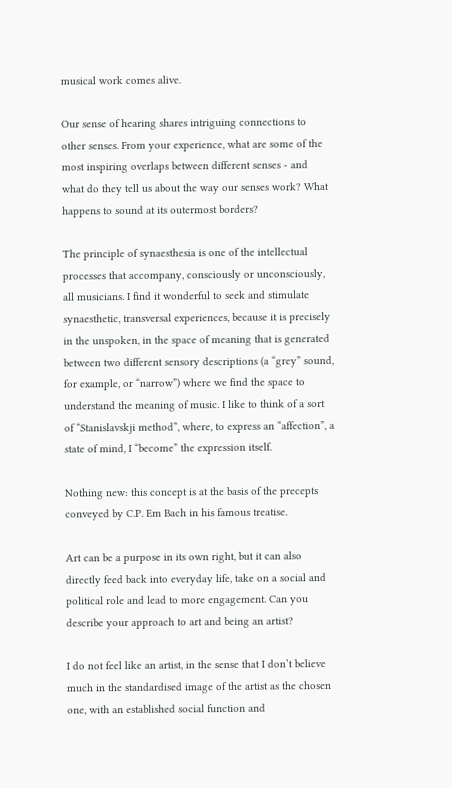musical work comes alive.

Our sense of hearing shares intriguing connections to other senses. From your experience, what are some of the most inspiring overlaps between different senses - and what do they tell us about the way our senses work? What happens to sound at its outermost borders?

The principle of synaesthesia is one of the intellectual processes that accompany, consciously or unconsciously, all musicians. I find it wonderful to seek and stimulate synaesthetic, transversal experiences, because it is precisely in the unspoken, in the space of meaning that is generated between two different sensory descriptions (a “grey” sound, for example, or “narrow”) where we find the space to understand the meaning of music. I like to think of a sort of “Stanislavskji method”, where, to express an “affection”, a state of mind, I “become” the expression itself.

Nothing new: this concept is at the basis of the precepts conveyed by C.P. Em Bach in his famous treatise.

Art can be a purpose in its own right, but it can also directly feed back into everyday life, take on a social and political role and lead to more engagement. Can you describe your approach to art and being an artist?

I do not feel like an artist, in the sense that I don’t believe much in the standardised image of the artist as the chosen one, with an established social function and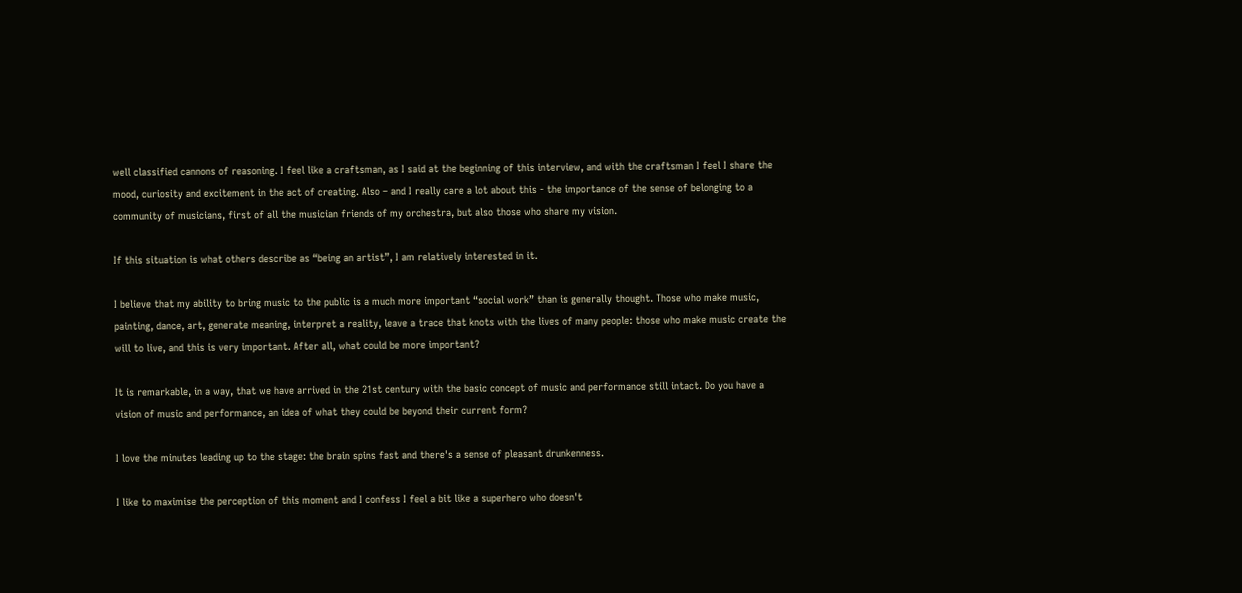well classified cannons of reasoning. I feel like a craftsman, as I said at the beginning of this interview, and with the craftsman I feel I share the mood, curiosity and excitement in the act of creating. Also – and I really care a lot about this - the importance of the sense of belonging to a community of musicians, first of all the musician friends of my orchestra, but also those who share my vision.

If this situation is what others describe as “being an artist”, I am relatively interested in it.

I believe that my ability to bring music to the public is a much more important “social work” than is generally thought. Those who make music, painting, dance, art, generate meaning, interpret a reality, leave a trace that knots with the lives of many people: those who make music create the will to live, and this is very important. After all, what could be more important?

It is remarkable, in a way, that we have arrived in the 21st century with the basic concept of music and performance still intact. Do you have a vision of music and performance, an idea of what they could be beyond their current form?

I love the minutes leading up to the stage: the brain spins fast and there's a sense of pleasant drunkenness.

I like to maximise the perception of this moment and I confess I feel a bit like a superhero who doesn't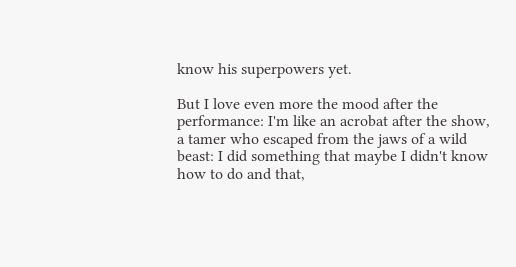know his superpowers yet.

But I love even more the mood after the performance: I'm like an acrobat after the show, a tamer who escaped from the jaws of a wild beast: I did something that maybe I didn't know how to do and that,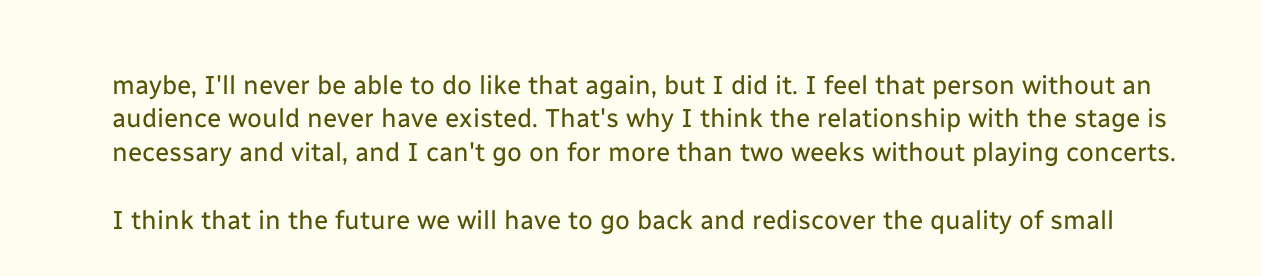maybe, I'll never be able to do like that again, but I did it. I feel that person without an audience would never have existed. That's why I think the relationship with the stage is necessary and vital, and I can't go on for more than two weeks without playing concerts.

I think that in the future we will have to go back and rediscover the quality of small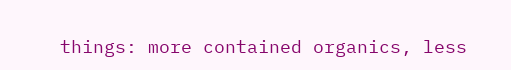things: more contained organics, less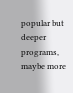popular but deeper programs, maybe more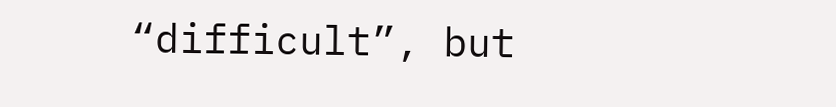“difficult”, but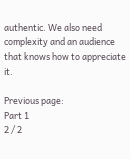authentic. We also need complexity and an audience that knows how to appreciate it.

Previous page:
Part 1
2 / 2